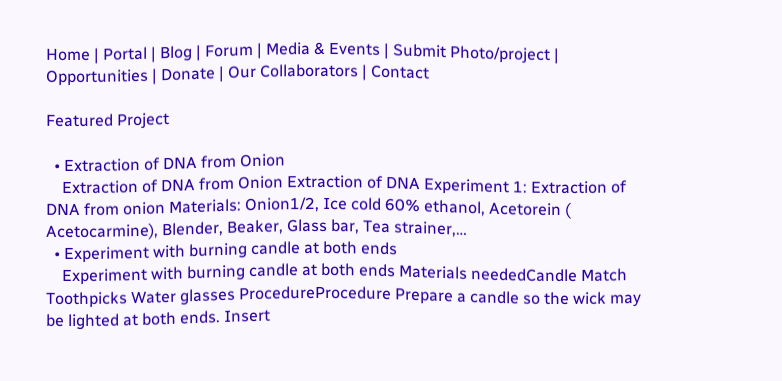Home | Portal | Blog | Forum | Media & Events | Submit Photo/project | Opportunities | Donate | Our Collaborators | Contact

Featured Project

  • Extraction of DNA from Onion
    Extraction of DNA from Onion Extraction of DNA Experiment 1: Extraction of DNA from onion Materials: Onion1/2, Ice cold 60% ethanol, Acetorein ( Acetocarmine), Blender, Beaker, Glass bar, Tea strainer,…
  • Experiment with burning candle at both ends
    Experiment with burning candle at both ends Materials neededCandle Match Toothpicks Water glasses ProcedureProcedure Prepare a candle so the wick may be lighted at both ends. Insert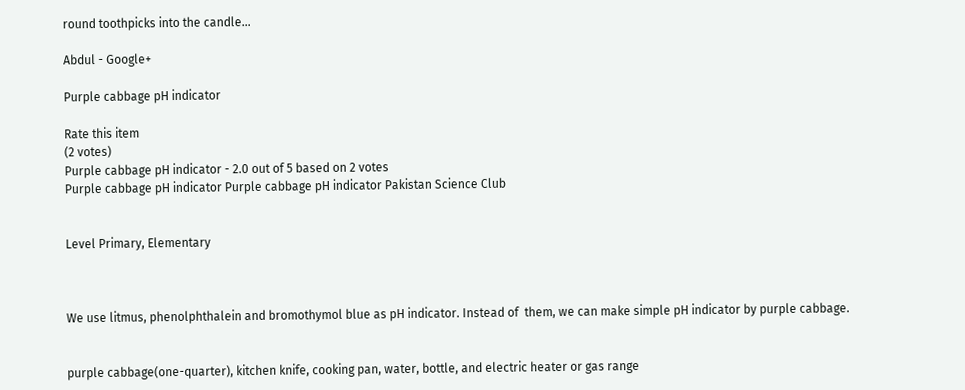round toothpicks into the candle…

Abdul - Google+

Purple cabbage pH indicator

Rate this item
(2 votes)
Purple cabbage pH indicator - 2.0 out of 5 based on 2 votes
Purple cabbage pH indicator Purple cabbage pH indicator Pakistan Science Club


Level Primary, Elementary



We use litmus, phenolphthalein and bromothymol blue as pH indicator. Instead of  them, we can make simple pH indicator by purple cabbage.


purple cabbage(one-quarter), kitchen knife, cooking pan, water, bottle, and electric heater or gas range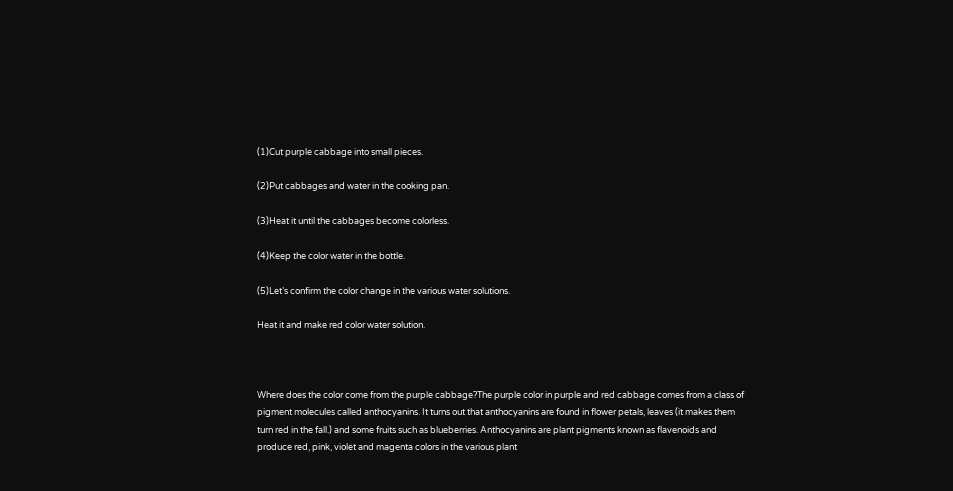(1)Cut purple cabbage into small pieces.

(2)Put cabbages and water in the cooking pan.

(3)Heat it until the cabbages become colorless.

(4)Keep the color water in the bottle.

(5)Let’s confirm the color change in the various water solutions.

Heat it and make red color water solution.



Where does the color come from the purple cabbage?The purple color in purple and red cabbage comes from a class of pigment molecules called anthocyanins. It turns out that anthocyanins are found in flower petals, leaves (it makes them turn red in the fall.) and some fruits such as blueberries. Anthocyanins are plant pigments known as flavenoids and produce red, pink, violet and magenta colors in the various plant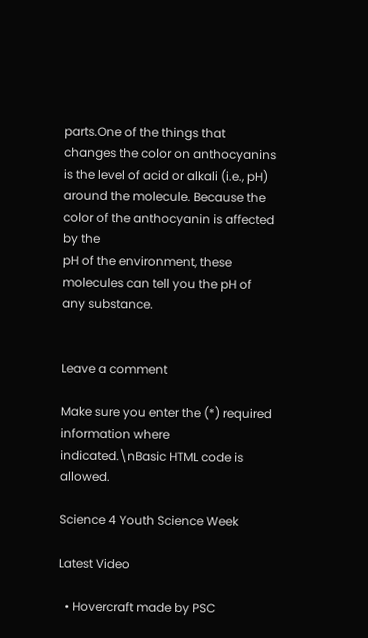parts.One of the things that changes the color on anthocyanins is the level of acid or alkali (i.e., pH) around the molecule. Because the color of the anthocyanin is affected by the
pH of the environment, these molecules can tell you the pH of any substance.


Leave a comment

Make sure you enter the (*) required information where indicated.\nBasic HTML code is allowed.

Science 4 Youth Science Week

Latest Video

  • Hovercraft made by PSC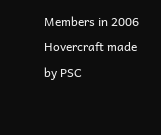Members in 2006 Hovercraft made by PSC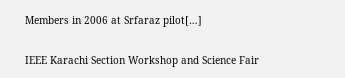Members in 2006 at Srfaraz pilot[…]

IEEE Karachi Section Workshop and Science Fair